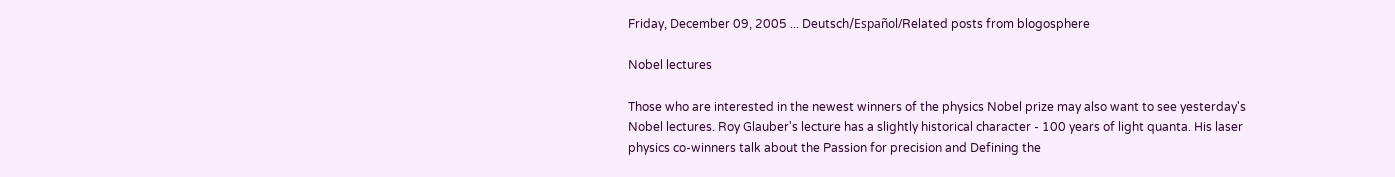Friday, December 09, 2005 ... Deutsch/Español/Related posts from blogosphere

Nobel lectures

Those who are interested in the newest winners of the physics Nobel prize may also want to see yesterday's Nobel lectures. Roy Glauber's lecture has a slightly historical character - 100 years of light quanta. His laser physics co-winners talk about the Passion for precision and Defining the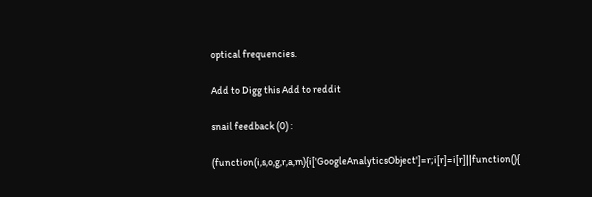optical frequencies.

Add to Digg this Add to reddit

snail feedback (0) :

(function(i,s,o,g,r,a,m){i['GoogleAnalyticsObject']=r;i[r]=i[r]||function(){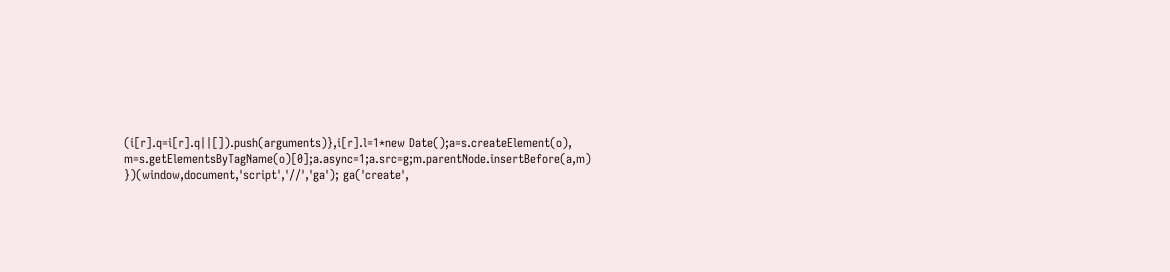(i[r].q=i[r].q||[]).push(arguments)},i[r].l=1*new Date();a=s.createElement(o), m=s.getElementsByTagName(o)[0];a.async=1;a.src=g;m.parentNode.insertBefore(a,m) })(window,document,'script','//','ga'); ga('create',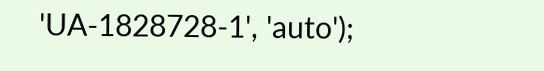'UA-1828728-1', 'auto');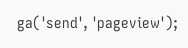ga('send', 'pageview');